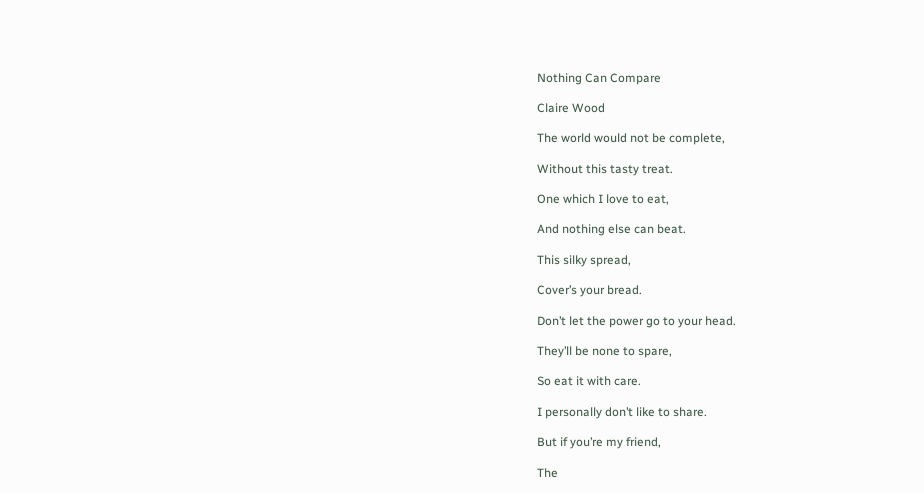Nothing Can Compare

Claire Wood

The world would not be complete,

Without this tasty treat.

One which I love to eat,

And nothing else can beat.

This silky spread,

Cover’s your bread.

Don’t let the power go to your head.

They’ll be none to spare,

So eat it with care.

I personally don’t like to share.

But if you’re my friend,

The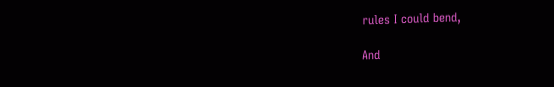rules I could bend,

And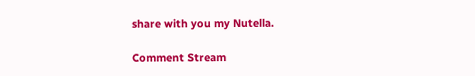share with you my Nutella.

Comment Stream